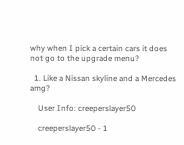why when I pick a certain cars it does not go to the upgrade menu?

  1. Like a Nissan skyline and a Mercedes amg?

    User Info: creeperslayer50

    creeperslayer50 - 1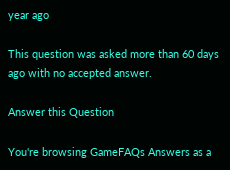year ago

This question was asked more than 60 days ago with no accepted answer.

Answer this Question

You're browsing GameFAQs Answers as a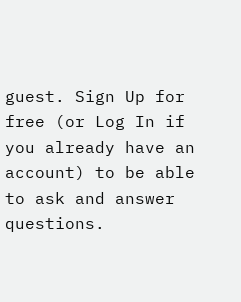guest. Sign Up for free (or Log In if you already have an account) to be able to ask and answer questions.